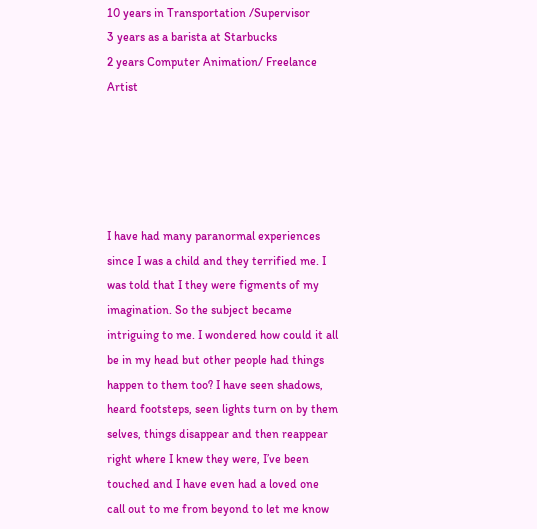10 years in Transportation /Supervisor
3 years as a barista at Starbucks
2 years Computer Animation/ Freelance Artist





I have had many paranormal experiences since I was a child and they terrified me. I was told that I they were figments of my imagination. So the subject became intriguing to me. I wondered how could it all be in my head but other people had things happen to them too? I have seen shadows, heard footsteps, seen lights turn on by them selves, things disappear and then reappear right where I knew they were, I’ve been touched and I have even had a loved one call out to me from beyond to let me know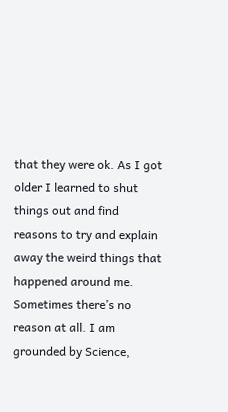that they were ok. As I got older I learned to shut things out and find reasons to try and explain away the weird things that happened around me. Sometimes there’s no reason at all. I am grounded by Science,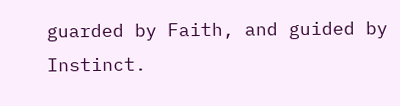guarded by Faith, and guided by Instinct.